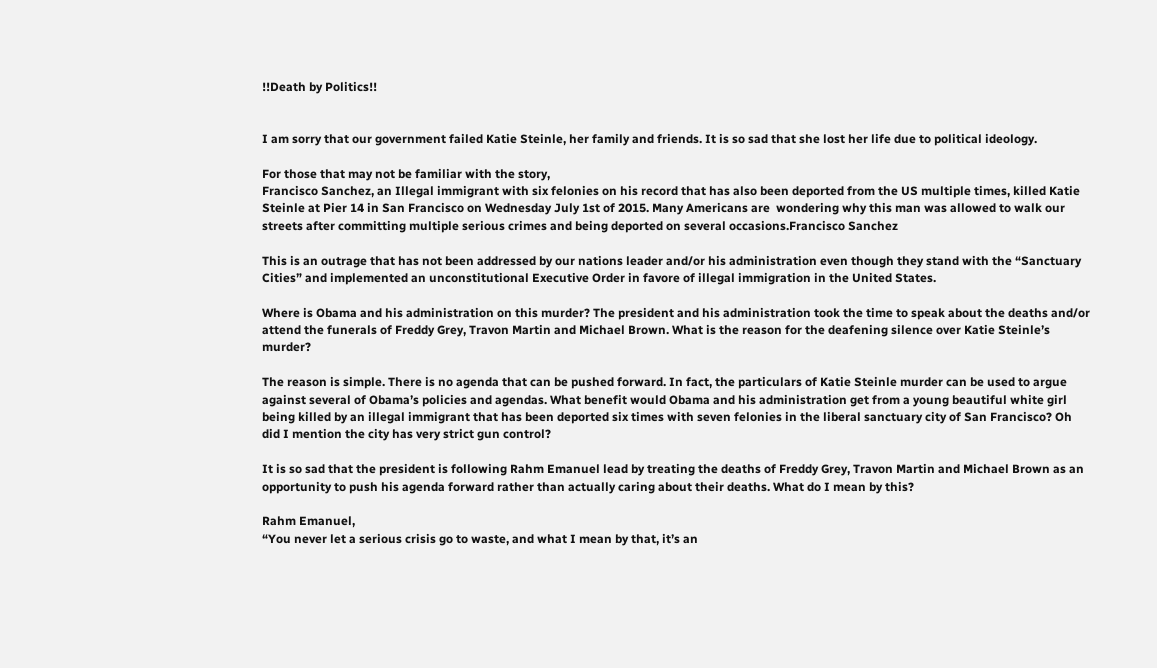!!Death by Politics!!


I am sorry that our government failed Katie Steinle, her family and friends. It is so sad that she lost her life due to political ideology.

For those that may not be familiar with the story,
Francisco Sanchez, an Illegal immigrant with six felonies on his record that has also been deported from the US multiple times, killed Katie Steinle at Pier 14 in San Francisco on Wednesday July 1st of 2015. Many Americans are  wondering why this man was allowed to walk our streets after committing multiple serious crimes and being deported on several occasions.Francisco Sanchez

This is an outrage that has not been addressed by our nations leader and/or his administration even though they stand with the “Sanctuary Cities” and implemented an unconstitutional Executive Order in favore of illegal immigration in the United States.

Where is Obama and his administration on this murder? The president and his administration took the time to speak about the deaths and/or attend the funerals of Freddy Grey, Travon Martin and Michael Brown. What is the reason for the deafening silence over Katie Steinle’s murder?

The reason is simple. There is no agenda that can be pushed forward. In fact, the particulars of Katie Steinle murder can be used to argue against several of Obama’s policies and agendas. What benefit would Obama and his administration get from a young beautiful white girl being killed by an illegal immigrant that has been deported six times with seven felonies in the liberal sanctuary city of San Francisco? Oh did I mention the city has very strict gun control?

It is so sad that the president is following Rahm Emanuel lead by treating the deaths of Freddy Grey, Travon Martin and Michael Brown as an opportunity to push his agenda forward rather than actually caring about their deaths. What do I mean by this?

Rahm Emanuel,
“You never let a serious crisis go to waste, and what I mean by that, it’s an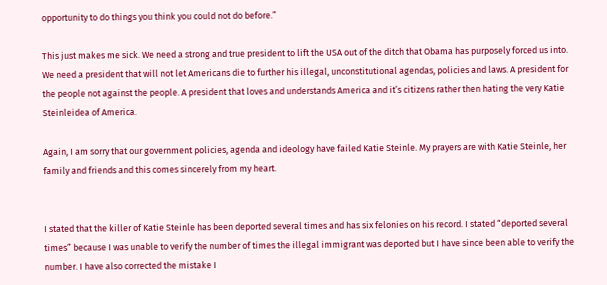opportunity to do things you think you could not do before.”

This just makes me sick. We need a strong and true president to lift the USA out of the ditch that Obama has purposely forced us into. We need a president that will not let Americans die to further his illegal, unconstitutional agendas, policies and laws. A president for the people not against the people. A president that loves and understands America and it’s citizens rather then hating the very Katie Steinleidea of America.

Again, I am sorry that our government policies, agenda and ideology have failed Katie Steinle. My prayers are with Katie Steinle, her family and friends and this comes sincerely from my heart.


I stated that the killer of Katie Steinle has been deported several times and has six felonies on his record. I stated “deported several times” because I was unable to verify the number of times the illegal immigrant was deported but I have since been able to verify the number. I have also corrected the mistake I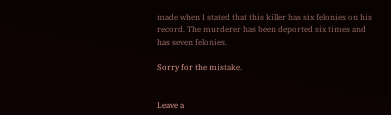made when I stated that this killer has six felonies on his record. The murderer has been deported six times and has seven felonies.

Sorry for the mistake.


Leave a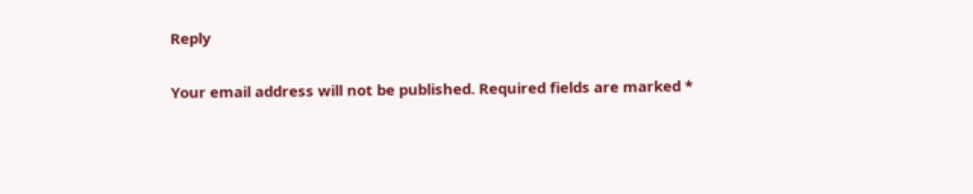Reply

Your email address will not be published. Required fields are marked *